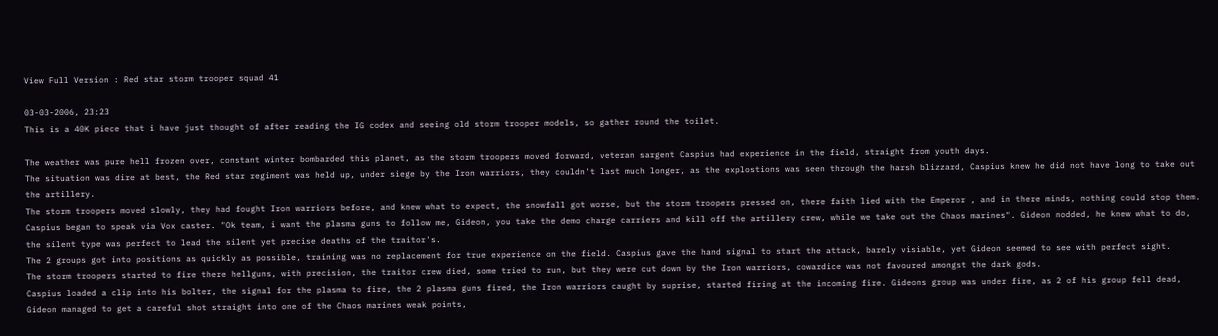View Full Version : Red star storm trooper squad 41

03-03-2006, 23:23
This is a 40K piece that i have just thought of after reading the IG codex and seeing old storm trooper models, so gather round the toilet.

The weather was pure hell frozen over, constant winter bombarded this planet, as the storm troopers moved forward, veteran sargent Caspius had experience in the field, straight from youth days.
The situation was dire at best, the Red star regiment was held up, under siege by the Iron warriors, they couldn't last much longer, as the explostions was seen through the harsh blizzard, Caspius knew he did not have long to take out the artillery.
The storm troopers moved slowly, they had fought Iron warriors before, and knew what to expect, the snowfall got worse, but the storm troopers pressed on, there faith lied with the Emperor , and in there minds, nothing could stop them.
Caspius began to speak via Vox caster. "Ok team, i want the plasma guns to follow me, Gideon, you take the demo charge carriers and kill off the artillery crew, while we take out the Chaos marines". Gideon nodded, he knew what to do, the silent type was perfect to lead the silent yet precise deaths of the traitor's.
The 2 groups got into positions as quickly as possible, training was no replacement for true experience on the field. Caspius gave the hand signal to start the attack, barely visiable, yet Gideon seemed to see with perfect sight.
The storm troopers started to fire there hellguns, with precision, the traitor crew died, some tried to run, but they were cut down by the Iron warriors, cowardice was not favoured amongst the dark gods.
Caspius loaded a clip into his bolter, the signal for the plasma to fire, the 2 plasma guns fired, the Iron warriors caught by suprise, started firing at the incoming fire. Gideons group was under fire, as 2 of his group fell dead, Gideon managed to get a careful shot straight into one of the Chaos marines weak points,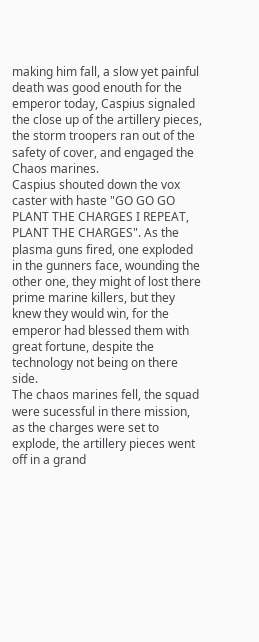making him fall, a slow yet painful death was good enouth for the emperor today, Caspius signaled the close up of the artillery pieces, the storm troopers ran out of the safety of cover, and engaged the Chaos marines.
Caspius shouted down the vox caster with haste "GO GO GO PLANT THE CHARGES I REPEAT, PLANT THE CHARGES". As the plasma guns fired, one exploded in the gunners face, wounding the other one, they might of lost there prime marine killers, but they knew they would win, for the emperor had blessed them with great fortune, despite the technology not being on there side.
The chaos marines fell, the squad were sucessful in there mission, as the charges were set to explode, the artillery pieces went off in a grand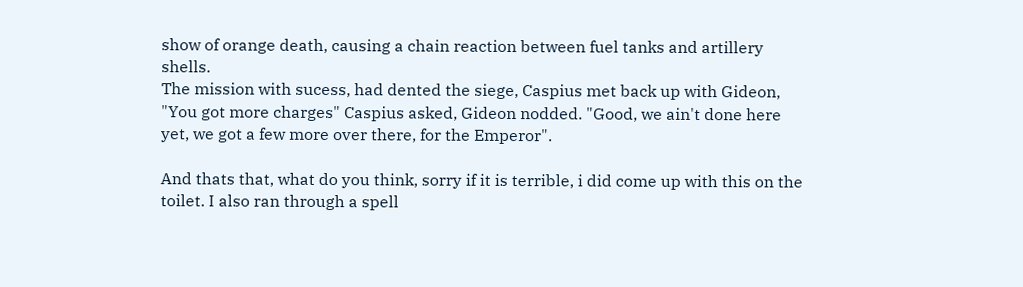show of orange death, causing a chain reaction between fuel tanks and artillery shells.
The mission with sucess, had dented the siege, Caspius met back up with Gideon, "You got more charges" Caspius asked, Gideon nodded. "Good, we ain't done here yet, we got a few more over there, for the Emperor".

And thats that, what do you think, sorry if it is terrible, i did come up with this on the toilet. I also ran through a spell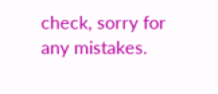check, sorry for any mistakes.